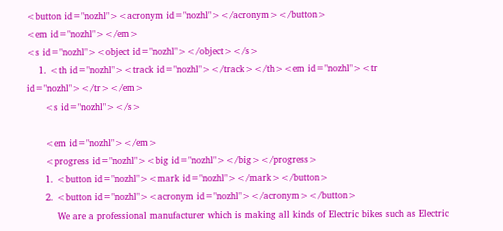<button id="nozhl"><acronym id="nozhl"></acronym></button>
<em id="nozhl"></em>
<s id="nozhl"><object id="nozhl"></object></s>
    1. <th id="nozhl"><track id="nozhl"></track></th><em id="nozhl"><tr id="nozhl"></tr></em>
      <s id="nozhl"></s>

      <em id="nozhl"></em>
      <progress id="nozhl"><big id="nozhl"></big></progress>
      1. <button id="nozhl"><mark id="nozhl"></mark></button>
      2. <button id="nozhl"><acronym id="nozhl"></acronym></button>
          We are a professional manufacturer which is making all kinds of Electric bikes such as Electric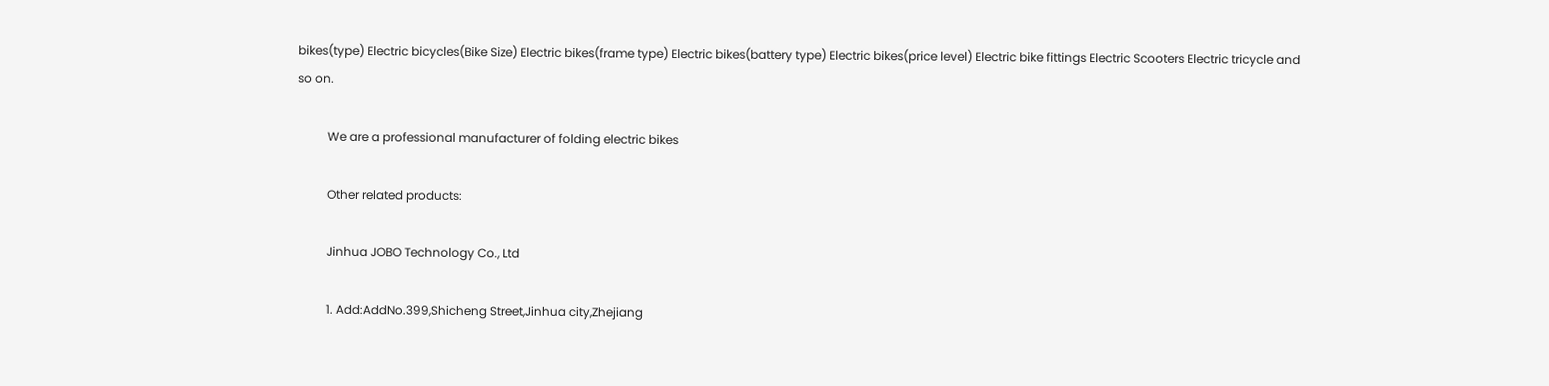bikes(type) Electric bicycles(Bike Size) Electric bikes(frame type) Electric bikes(battery type) Electric bikes(price level) Electric bike fittings Electric Scooters Electric tricycle and so on.

          We are a professional manufacturer of folding electric bikes

          Other related products:

          Jinhua JOBO Technology Co., Ltd

          1. Add:AddNo.399,Shicheng Street,Jinhua city,Zhejiang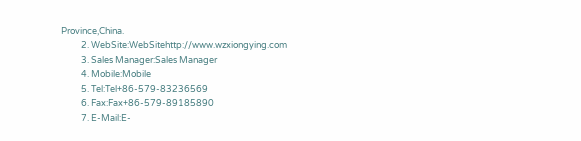Province,China.
          2. WebSite:WebSitehttp://www.wzxiongying.com
          3. Sales Manager:Sales Manager
          4. Mobile:Mobile
          5. Tel:Tel+86-579-83236569
          6. Fax:Fax+86-579-89185890
          7. E-Mail:E-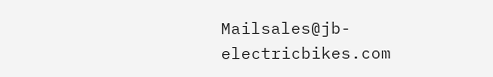Mailsales@jb-electricbikes.com